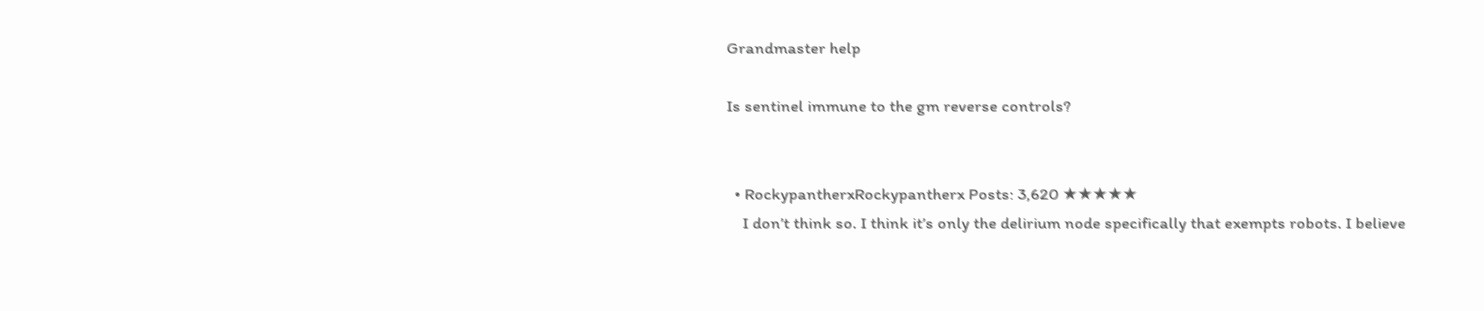Grandmaster help

Is sentinel immune to the gm reverse controls?


  • RockypantherxRockypantherx Posts: 3,620 ★★★★★
    I don’t think so. I think it’s only the delirium node specifically that exempts robots. I believe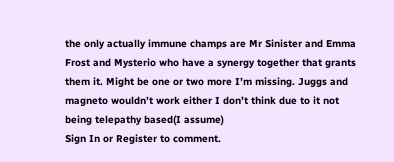the only actually immune champs are Mr Sinister and Emma Frost and Mysterio who have a synergy together that grants them it. Might be one or two more I’m missing. Juggs and magneto wouldn’t work either I don’t think due to it not being telepathy based(I assume)
Sign In or Register to comment.